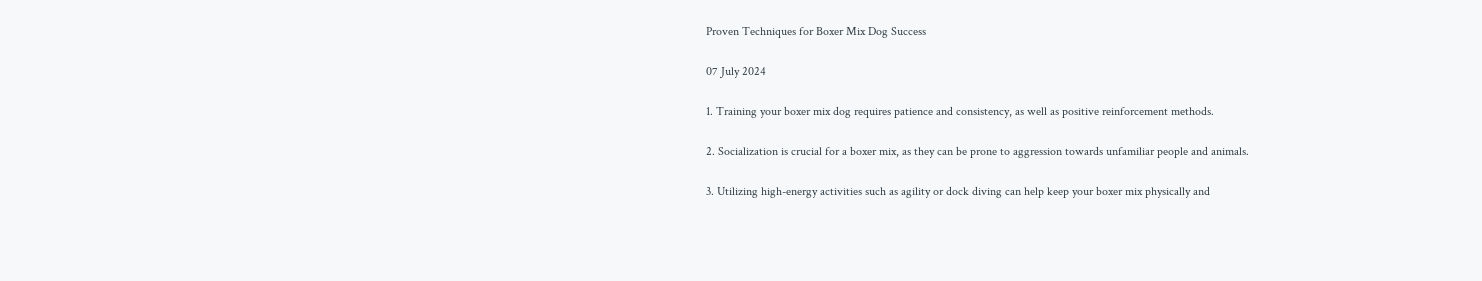Proven Techniques for Boxer Mix Dog Success

07 July 2024

1. Training your boxer mix dog requires patience and consistency, as well as positive reinforcement methods.

2. Socialization is crucial for a boxer mix, as they can be prone to aggression towards unfamiliar people and animals.

3. Utilizing high-energy activities such as agility or dock diving can help keep your boxer mix physically and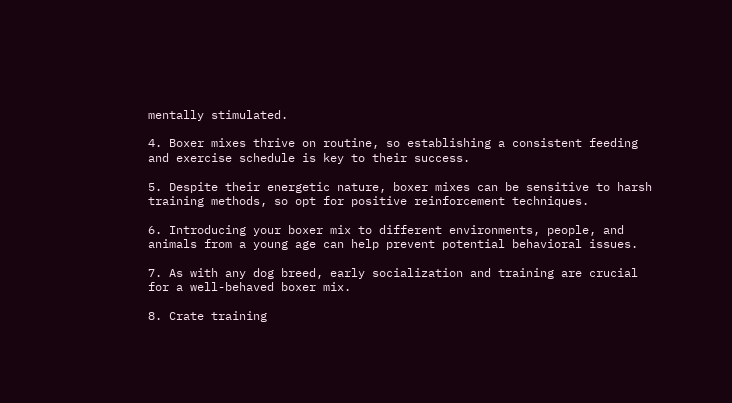mentally stimulated.

4. Boxer mixes thrive on routine, so establishing a consistent feeding and exercise schedule is key to their success.

5. Despite their energetic nature, boxer mixes can be sensitive to harsh training methods, so opt for positive reinforcement techniques.

6. Introducing your boxer mix to different environments, people, and animals from a young age can help prevent potential behavioral issues.

7. As with any dog breed, early socialization and training are crucial for a well-behaved boxer mix.

8. Crate training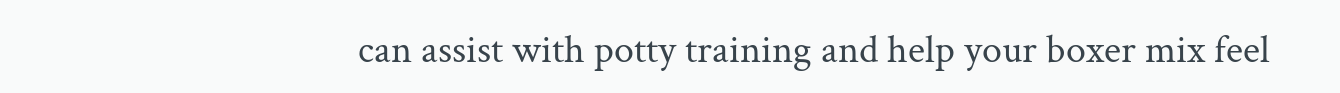can assist with potty training and help your boxer mix feel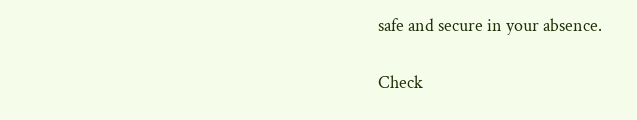safe and secure in your absence.

Check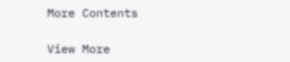More Contents

View More